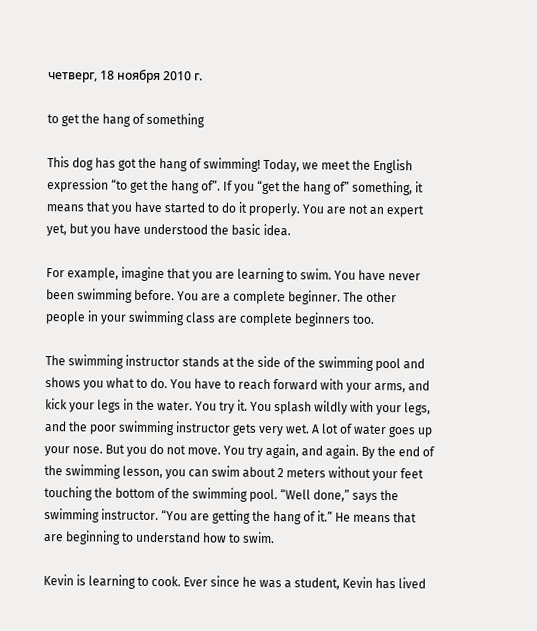четверг, 18 ноября 2010 г.

to get the hang of something

This dog has got the hang of swimming! Today, we meet the English expression “to get the hang of”. If you “get the hang of” something, it means that you have started to do it properly. You are not an expert yet, but you have understood the basic idea.

For example, imagine that you are learning to swim. You have never been swimming before. You are a complete beginner. The other people in your swimming class are complete beginners too.

The swimming instructor stands at the side of the swimming pool and shows you what to do. You have to reach forward with your arms, and kick your legs in the water. You try it. You splash wildly with your legs, and the poor swimming instructor gets very wet. A lot of water goes up your nose. But you do not move. You try again, and again. By the end of the swimming lesson, you can swim about 2 meters without your feet touching the bottom of the swimming pool. “Well done,” says the swimming instructor. “You are getting the hang of it.” He means that are beginning to understand how to swim.

Kevin is learning to cook. Ever since he was a student, Kevin has lived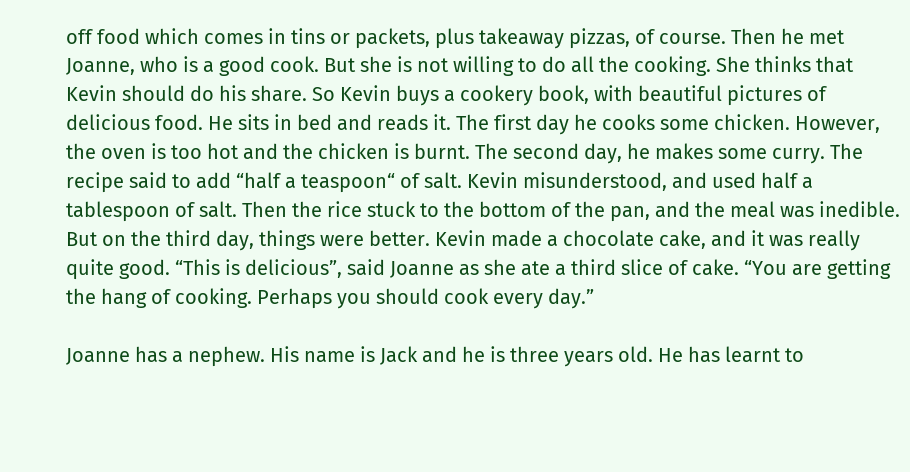off food which comes in tins or packets, plus takeaway pizzas, of course. Then he met Joanne, who is a good cook. But she is not willing to do all the cooking. She thinks that Kevin should do his share. So Kevin buys a cookery book, with beautiful pictures of delicious food. He sits in bed and reads it. The first day he cooks some chicken. However, the oven is too hot and the chicken is burnt. The second day, he makes some curry. The recipe said to add “half a teaspoon“ of salt. Kevin misunderstood, and used half a tablespoon of salt. Then the rice stuck to the bottom of the pan, and the meal was inedible. But on the third day, things were better. Kevin made a chocolate cake, and it was really quite good. “This is delicious”, said Joanne as she ate a third slice of cake. “You are getting the hang of cooking. Perhaps you should cook every day.”

Joanne has a nephew. His name is Jack and he is three years old. He has learnt to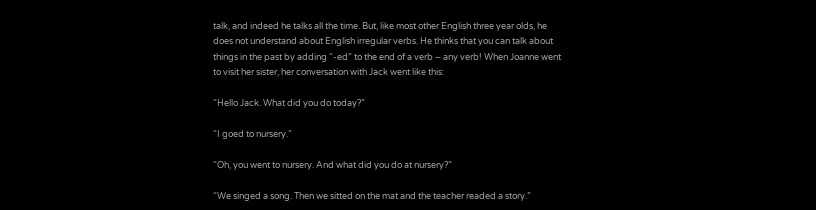talk, and indeed he talks all the time. But, like most other English three year olds, he does not understand about English irregular verbs. He thinks that you can talk about things in the past by adding “-ed” to the end of a verb – any verb! When Joanne went to visit her sister, her conversation with Jack went like this:

“Hello Jack. What did you do today?”

“I goed to nursery.”

“Oh, you went to nursery. And what did you do at nursery?”

“We singed a song. Then we sitted on the mat and the teacher readed a story.”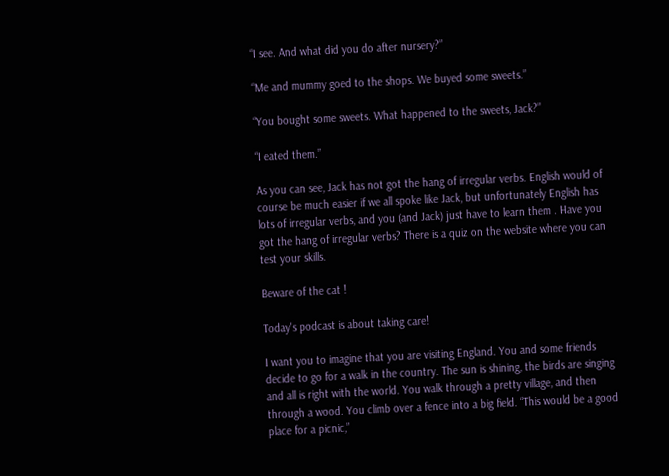“I see. And what did you do after nursery?”

“Me and mummy goed to the shops. We buyed some sweets.”

“You bought some sweets. What happened to the sweets, Jack?”

“I eated them.”

As you can see, Jack has not got the hang of irregular verbs. English would of course be much easier if we all spoke like Jack, but unfortunately English has lots of irregular verbs, and you (and Jack) just have to learn them . Have you got the hang of irregular verbs? There is a quiz on the website where you can test your skills.

Beware of the cat !

Today's podcast is about taking care!

I want you to imagine that you are visiting England. You and some friends decide to go for a walk in the country. The sun is shining, the birds are singing and all is right with the world. You walk through a pretty village, and then through a wood. You climb over a fence into a big field. “This would be a good place for a picnic,”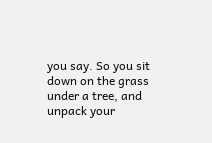you say. So you sit down on the grass under a tree, and unpack your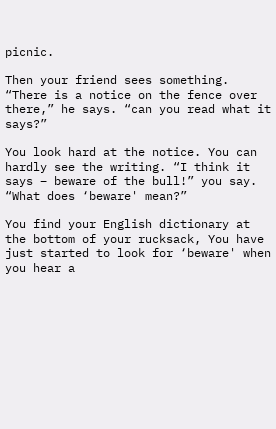picnic.

Then your friend sees something. “There is a notice on the fence over there,” he says. “can you read what it says?”

You look hard at the notice. You can hardly see the writing. “I think it says – beware of the bull!” you say. “What does ‘beware' mean?”

You find your English dictionary at the bottom of your rucksack, You have just started to look for ‘beware' when you hear a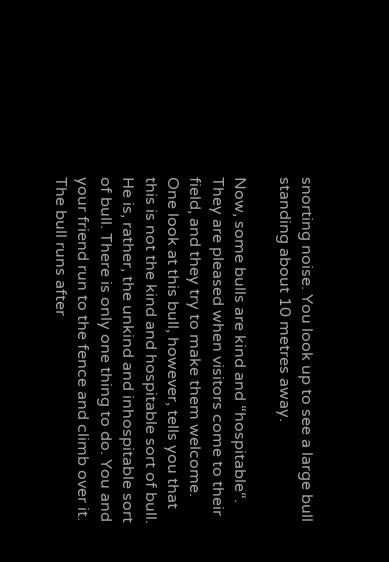snorting noise. You look up to see a large bull standing about 10 metres away.

Now, some bulls are kind and “hospitable“. They are pleased when visitors come to their field, and they try to make them welcome. One look at this bull, however, tells you that this is not the kind and hospitable sort of bull. He is, rather, the unkind and inhospitable sort of bull. There is only one thing to do. You and your friend run to the fence and climb over it. The bull runs after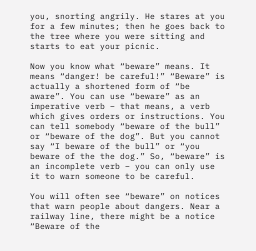you, snorting angrily. He stares at you for a few minutes; then he goes back to the tree where you were sitting and starts to eat your picnic.

Now you know what “beware” means. It means “danger! be careful!” “Beware” is actually a shortened form of “be aware”. You can use “beware” as an imperative verb – that means, a verb which gives orders or instructions. You can tell somebody “beware of the bull” or “beware of the dog”. But you cannot say “I beware of the bull” or “you beware of the the dog.” So, “beware” is an incomplete verb – you can only use it to warn someone to be careful.

You will often see “beware” on notices that warn people about dangers. Near a railway line, there might be a notice “Beware of the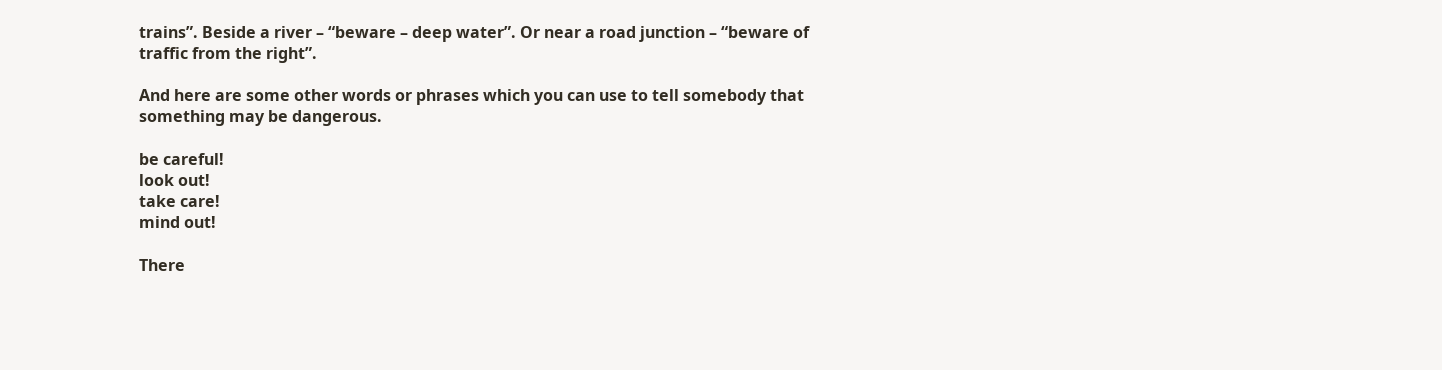trains”. Beside a river – “beware – deep water”. Or near a road junction – “beware of traffic from the right”.

And here are some other words or phrases which you can use to tell somebody that something may be dangerous.

be careful!
look out!
take care!
mind out!

There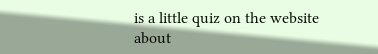is a little quiz on the website about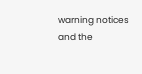warning notices and the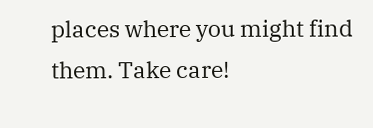places where you might find them. Take care!